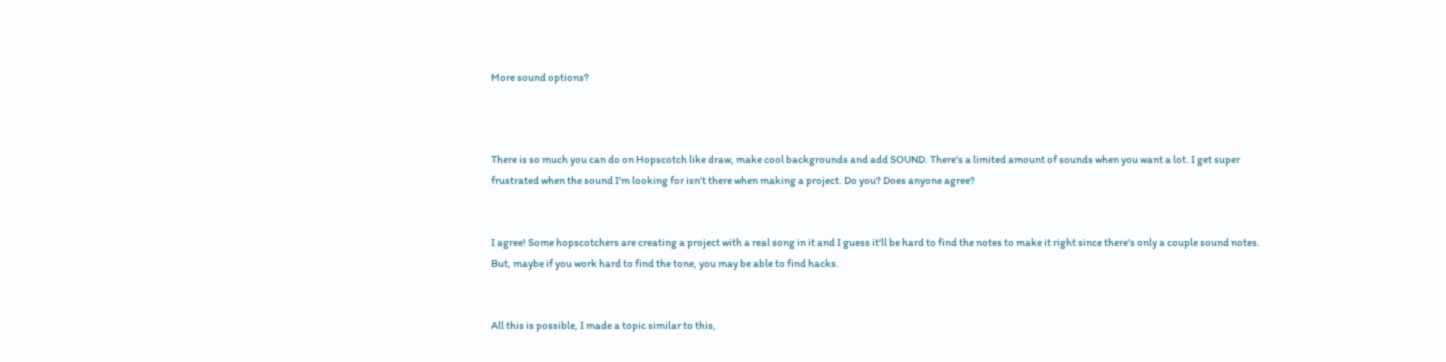More sound options?



There is so much you can do on Hopscotch like draw, make cool backgrounds and add SOUND. There's a limited amount of sounds when you want a lot. I get super frustrated when the sound I'm looking for isn't there when making a project. Do you? Does anyone agree?


I agree! Some hopscotchers are creating a project with a real song in it and I guess it'll be hard to find the notes to make it right since there's only a couple sound notes. But, maybe if you work hard to find the tone, you may be able to find hacks.


All this is possible, I made a topic similar to this,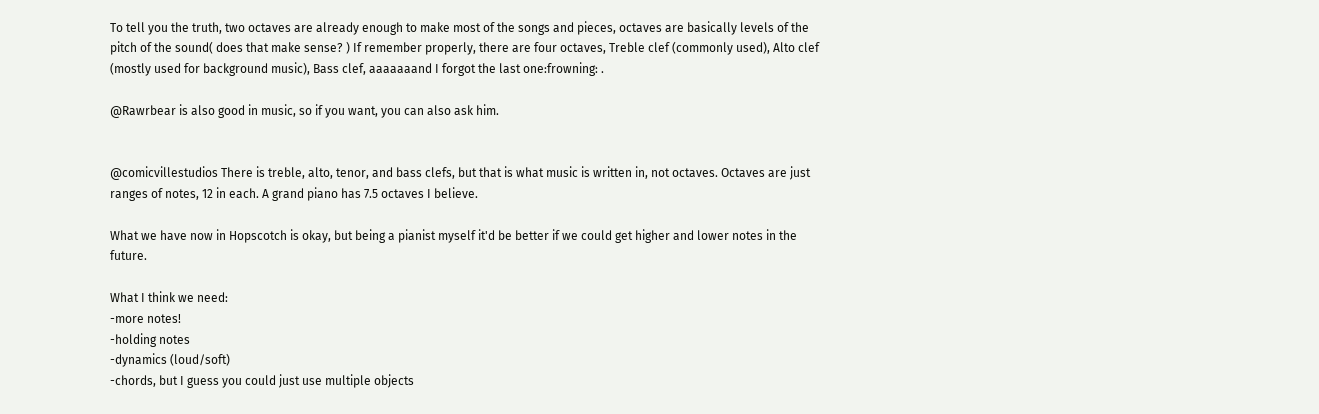To tell you the truth, two octaves are already enough to make most of the songs and pieces, octaves are basically levels of the pitch of the sound( does that make sense? ) If remember properly, there are four octaves, Treble clef (commonly used), Alto clef (mostly used for background music), Bass clef, aaaaaaand I forgot the last one:frowning: .

@Rawrbear is also good in music, so if you want, you can also ask him.


@comicvillestudios There is treble, alto, tenor, and bass clefs, but that is what music is written in, not octaves. Octaves are just ranges of notes, 12 in each. A grand piano has 7.5 octaves I believe.

What we have now in Hopscotch is okay, but being a pianist myself it'd be better if we could get higher and lower notes in the future.

What I think we need:
-more notes!
-holding notes
-dynamics (loud/soft)
-chords, but I guess you could just use multiple objects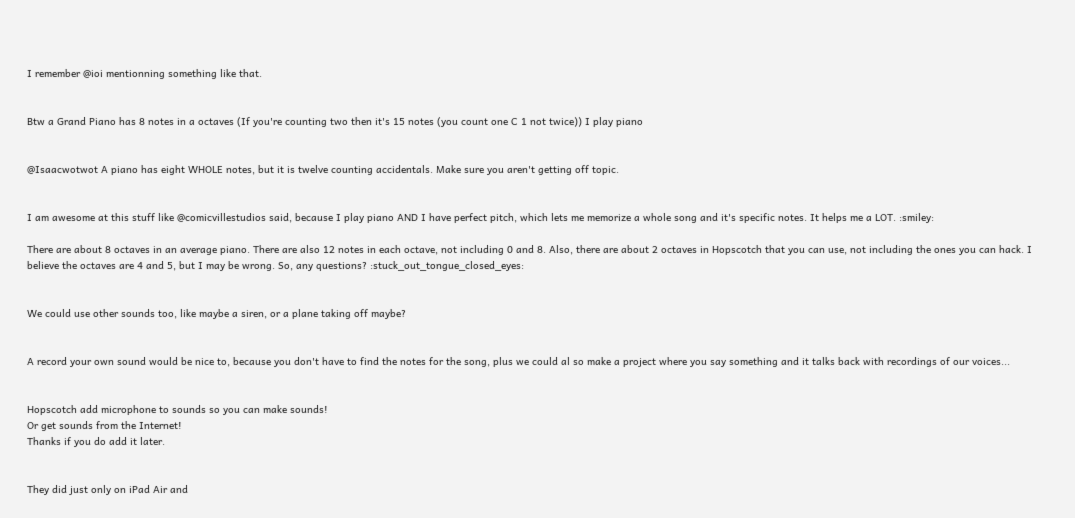I remember @ioi mentionning something like that.


Btw a Grand Piano has 8 notes in a octaves (If you're counting two then it's 15 notes (you count one C 1 not twice)) I play piano


@Isaacwotwot A piano has eight WHOLE notes, but it is twelve counting accidentals. Make sure you aren't getting off topic.


I am awesome at this stuff like @comicvillestudios said, because I play piano AND I have perfect pitch, which lets me memorize a whole song and it's specific notes. It helps me a LOT. :smiley:

There are about 8 octaves in an average piano. There are also 12 notes in each octave, not including 0 and 8. Also, there are about 2 octaves in Hopscotch that you can use, not including the ones you can hack. I believe the octaves are 4 and 5, but I may be wrong. So, any questions? :stuck_out_tongue_closed_eyes:


We could use other sounds too, like maybe a siren, or a plane taking off maybe?


A record your own sound would be nice to, because you don't have to find the notes for the song, plus we could al so make a project where you say something and it talks back with recordings of our voices...


Hopscotch add microphone to sounds so you can make sounds!
Or get sounds from the Internet!
Thanks if you do add it later.


They did just only on iPad Air and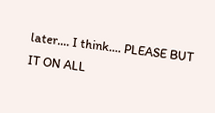later.... I think.... PLEASE BUT IT ON ALL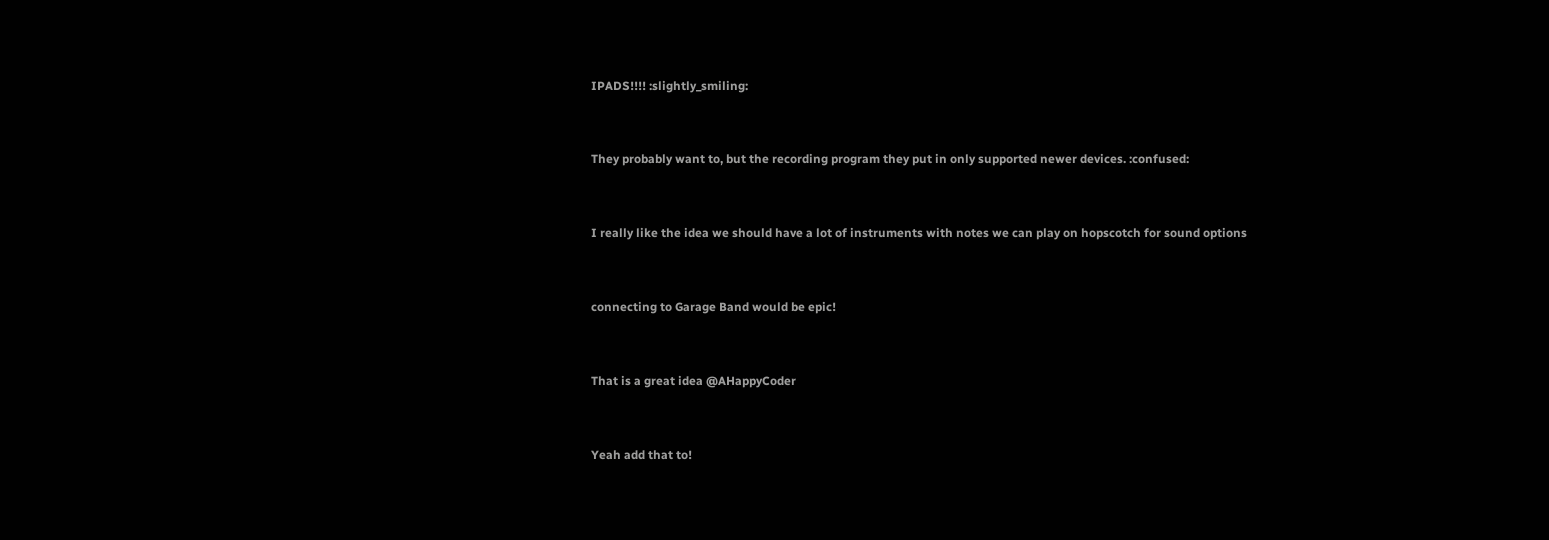IPADS!!!! :slightly_smiling:


They probably want to, but the recording program they put in only supported newer devices. :confused:


I really like the idea we should have a lot of instruments with notes we can play on hopscotch for sound options


connecting to Garage Band would be epic!


That is a great idea @AHappyCoder


Yeah add that to!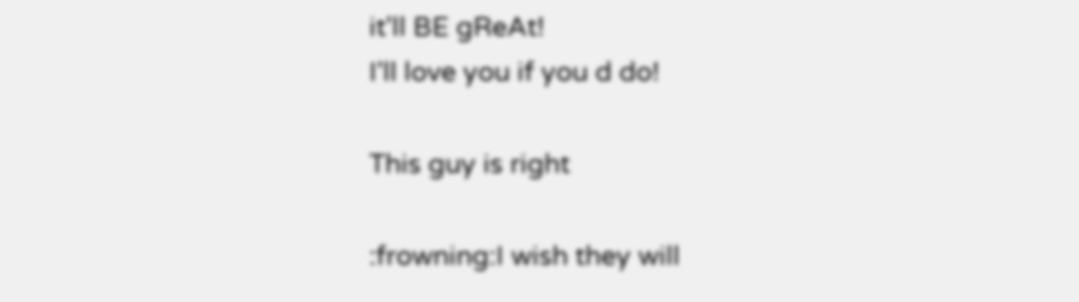it'll BE gReAt!
I'll love you if you d do!

This guy is right

:frowning:I wish they will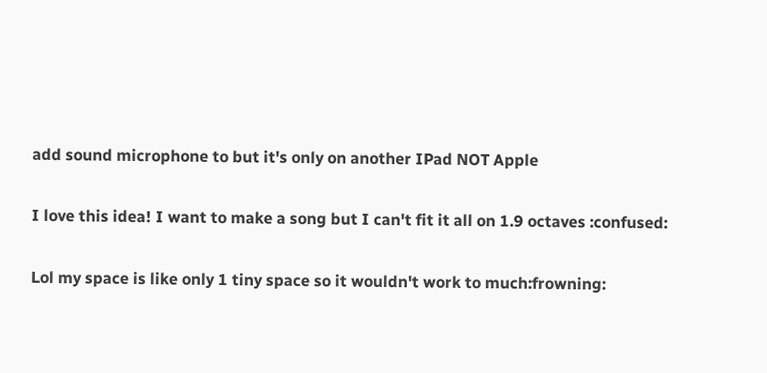add sound microphone to but it's only on another IPad NOT Apple


I love this idea! I want to make a song but I can't fit it all on 1.9 octaves :confused:


Lol my space is like only 1 tiny space so it wouldn't work to much:frowning: